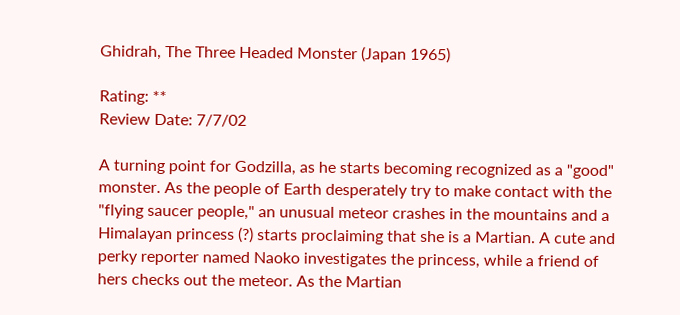Ghidrah, The Three Headed Monster (Japan 1965)

Rating: **
Review Date: 7/7/02

A turning point for Godzilla, as he starts becoming recognized as a "good" monster. As the people of Earth desperately try to make contact with the "flying saucer people," an unusual meteor crashes in the mountains and a Himalayan princess (?) starts proclaiming that she is a Martian. A cute and perky reporter named Naoko investigates the princess, while a friend of hers checks out the meteor. As the Martian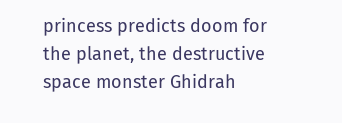princess predicts doom for the planet, the destructive space monster Ghidrah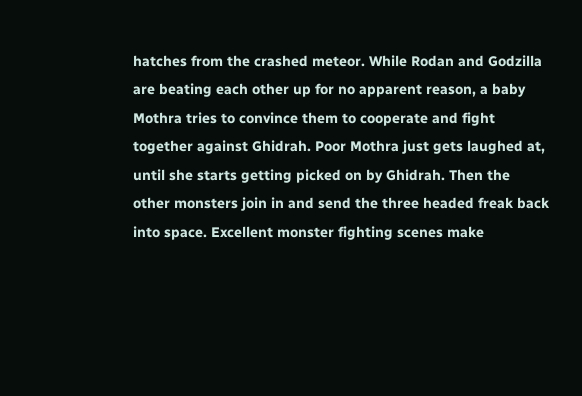hatches from the crashed meteor. While Rodan and Godzilla are beating each other up for no apparent reason, a baby Mothra tries to convince them to cooperate and fight together against Ghidrah. Poor Mothra just gets laughed at, until she starts getting picked on by Ghidrah. Then the other monsters join in and send the three headed freak back into space. Excellent monster fighting scenes make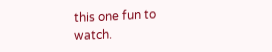this one fun to watch.